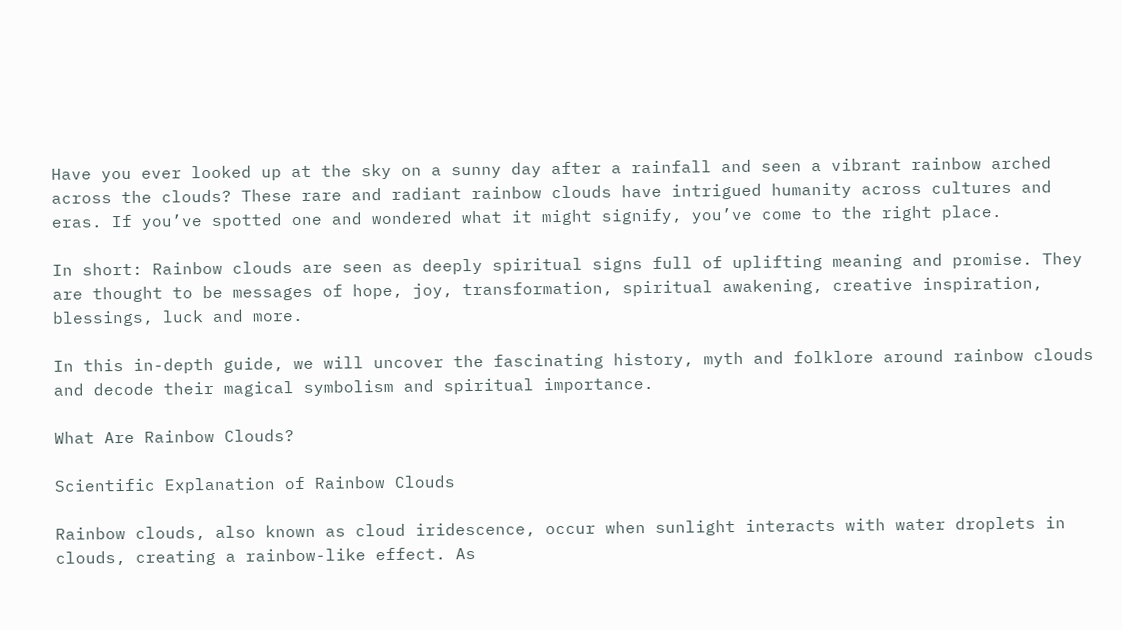Have you ever looked up at the sky on a sunny day after a rainfall and seen a vibrant rainbow arched across the clouds? These rare and radiant rainbow clouds have intrigued humanity across cultures and eras. If you’ve spotted one and wondered what it might signify, you’ve come to the right place.

In short: Rainbow clouds are seen as deeply spiritual signs full of uplifting meaning and promise. They are thought to be messages of hope, joy, transformation, spiritual awakening, creative inspiration, blessings, luck and more.

In this in-depth guide, we will uncover the fascinating history, myth and folklore around rainbow clouds and decode their magical symbolism and spiritual importance.

What Are Rainbow Clouds?

Scientific Explanation of Rainbow Clouds

Rainbow clouds, also known as cloud iridescence, occur when sunlight interacts with water droplets in clouds, creating a rainbow-like effect. As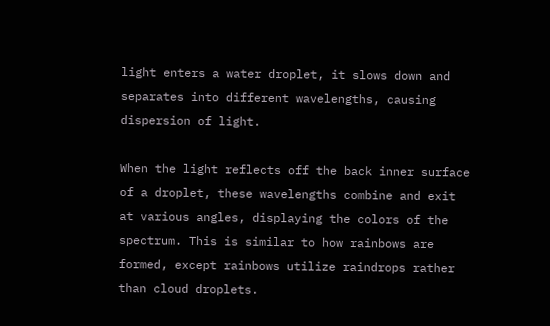light enters a water droplet, it slows down and separates into different wavelengths, causing dispersion of light.

When the light reflects off the back inner surface of a droplet, these wavelengths combine and exit at various angles, displaying the colors of the spectrum. This is similar to how rainbows are formed, except rainbows utilize raindrops rather than cloud droplets.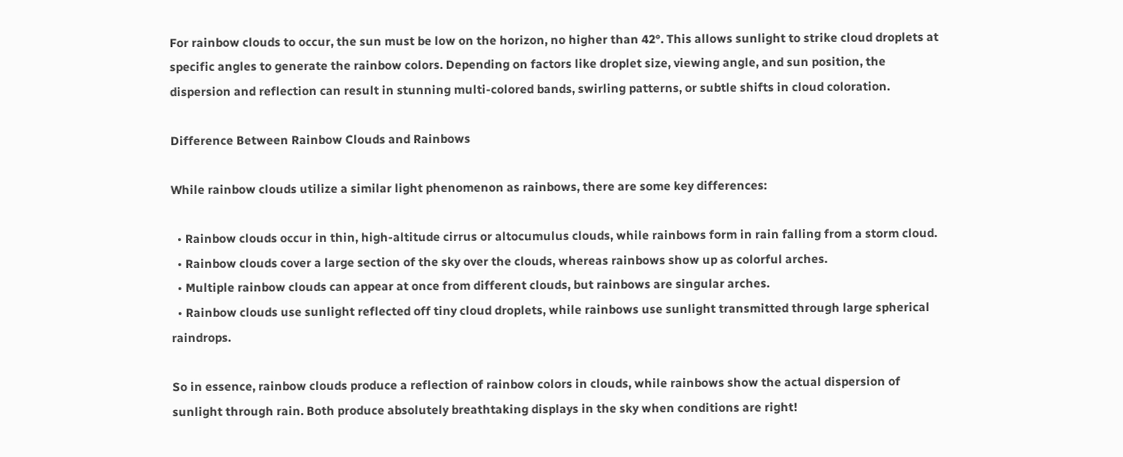For rainbow clouds to occur, the sun must be low on the horizon, no higher than 42°. This allows sunlight to strike cloud droplets at specific angles to generate the rainbow colors. Depending on factors like droplet size, viewing angle, and sun position, the dispersion and reflection can result in stunning multi-colored bands, swirling patterns, or subtle shifts in cloud coloration.

Difference Between Rainbow Clouds and Rainbows

While rainbow clouds utilize a similar light phenomenon as rainbows, there are some key differences:

  • Rainbow clouds occur in thin, high-altitude cirrus or altocumulus clouds, while rainbows form in rain falling from a storm cloud.
  • Rainbow clouds cover a large section of the sky over the clouds, whereas rainbows show up as colorful arches.
  • Multiple rainbow clouds can appear at once from different clouds, but rainbows are singular arches.
  • Rainbow clouds use sunlight reflected off tiny cloud droplets, while rainbows use sunlight transmitted through large spherical raindrops.

So in essence, rainbow clouds produce a reflection of rainbow colors in clouds, while rainbows show the actual dispersion of sunlight through rain. Both produce absolutely breathtaking displays in the sky when conditions are right!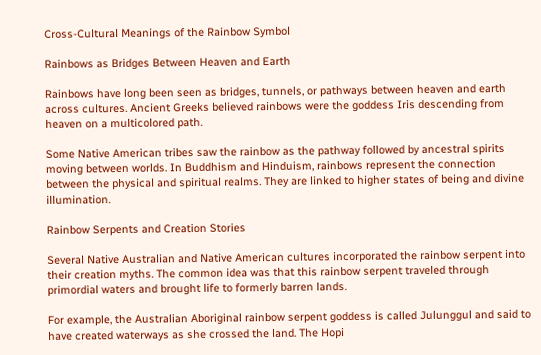Cross-Cultural Meanings of the Rainbow Symbol

Rainbows as Bridges Between Heaven and Earth

Rainbows have long been seen as bridges, tunnels, or pathways between heaven and earth across cultures. Ancient Greeks believed rainbows were the goddess Iris descending from heaven on a multicolored path.

Some Native American tribes saw the rainbow as the pathway followed by ancestral spirits moving between worlds. In Buddhism and Hinduism, rainbows represent the connection between the physical and spiritual realms. They are linked to higher states of being and divine illumination.

Rainbow Serpents and Creation Stories

Several Native Australian and Native American cultures incorporated the rainbow serpent into their creation myths. The common idea was that this rainbow serpent traveled through primordial waters and brought life to formerly barren lands.

For example, the Australian Aboriginal rainbow serpent goddess is called Julunggul and said to have created waterways as she crossed the land. The Hopi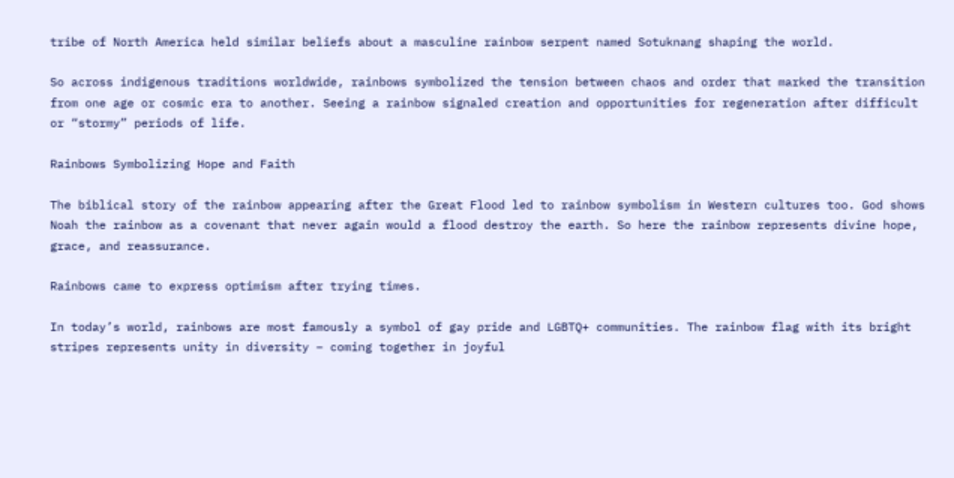tribe of North America held similar beliefs about a masculine rainbow serpent named Sotuknang shaping the world.

So across indigenous traditions worldwide, rainbows symbolized the tension between chaos and order that marked the transition from one age or cosmic era to another. Seeing a rainbow signaled creation and opportunities for regeneration after difficult or “stormy” periods of life.

Rainbows Symbolizing Hope and Faith

The biblical story of the rainbow appearing after the Great Flood led to rainbow symbolism in Western cultures too. God shows Noah the rainbow as a covenant that never again would a flood destroy the earth. So here the rainbow represents divine hope, grace, and reassurance.

Rainbows came to express optimism after trying times.

In today’s world, rainbows are most famously a symbol of gay pride and LGBTQ+ communities. The rainbow flag with its bright stripes represents unity in diversity – coming together in joyful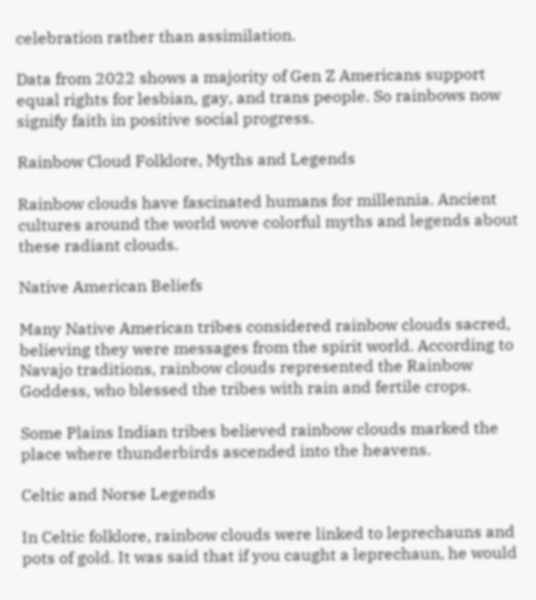celebration rather than assimilation.

Data from 2022 shows a majority of Gen Z Americans support equal rights for lesbian, gay, and trans people. So rainbows now signify faith in positive social progress.

Rainbow Cloud Folklore, Myths and Legends

Rainbow clouds have fascinated humans for millennia. Ancient cultures around the world wove colorful myths and legends about these radiant clouds.

Native American Beliefs

Many Native American tribes considered rainbow clouds sacred, believing they were messages from the spirit world. According to Navajo traditions, rainbow clouds represented the Rainbow Goddess, who blessed the tribes with rain and fertile crops.

Some Plains Indian tribes believed rainbow clouds marked the place where thunderbirds ascended into the heavens.

Celtic and Norse Legends

In Celtic folklore, rainbow clouds were linked to leprechauns and pots of gold. It was said that if you caught a leprechaun, he would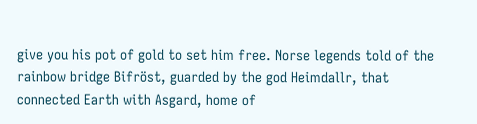give you his pot of gold to set him free. Norse legends told of the rainbow bridge Bifröst, guarded by the god Heimdallr, that connected Earth with Asgard, home of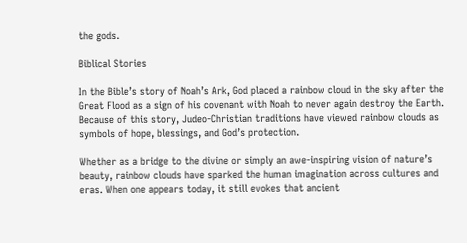the gods.

Biblical Stories

In the Bible’s story of Noah’s Ark, God placed a rainbow cloud in the sky after the Great Flood as a sign of his covenant with Noah to never again destroy the Earth. Because of this story, Judeo-Christian traditions have viewed rainbow clouds as symbols of hope, blessings, and God’s protection.

Whether as a bridge to the divine or simply an awe-inspiring vision of nature’s beauty, rainbow clouds have sparked the human imagination across cultures and eras. When one appears today, it still evokes that ancient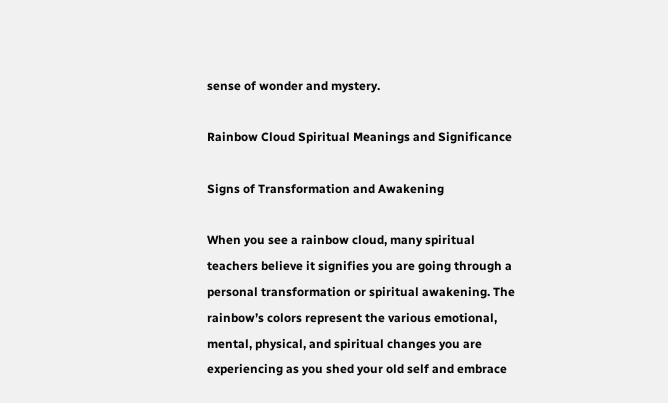sense of wonder and mystery.

Rainbow Cloud Spiritual Meanings and Significance

Signs of Transformation and Awakening

When you see a rainbow cloud, many spiritual teachers believe it signifies you are going through a personal transformation or spiritual awakening. The rainbow’s colors represent the various emotional, mental, physical, and spiritual changes you are experiencing as you shed your old self and embrace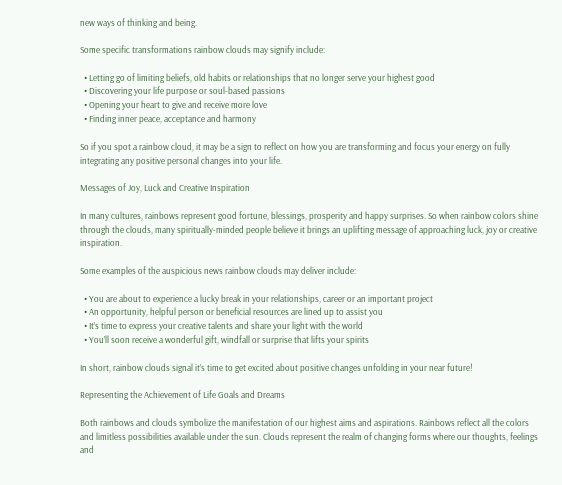new ways of thinking and being.

Some specific transformations rainbow clouds may signify include:

  • Letting go of limiting beliefs, old habits or relationships that no longer serve your highest good
  • Discovering your life purpose or soul-based passions
  • Opening your heart to give and receive more love
  • Finding inner peace, acceptance and harmony

So if you spot a rainbow cloud, it may be a sign to reflect on how you are transforming and focus your energy on fully integrating any positive personal changes into your life.

Messages of Joy, Luck and Creative Inspiration

In many cultures, rainbows represent good fortune, blessings, prosperity and happy surprises. So when rainbow colors shine through the clouds, many spiritually-minded people believe it brings an uplifting message of approaching luck, joy or creative inspiration.

Some examples of the auspicious news rainbow clouds may deliver include:

  • You are about to experience a lucky break in your relationships, career or an important project
  • An opportunity, helpful person or beneficial resources are lined up to assist you
  • It’s time to express your creative talents and share your light with the world
  • You’ll soon receive a wonderful gift, windfall or surprise that lifts your spirits

In short, rainbow clouds signal it’s time to get excited about positive changes unfolding in your near future!

Representing the Achievement of Life Goals and Dreams

Both rainbows and clouds symbolize the manifestation of our highest aims and aspirations. Rainbows reflect all the colors and limitless possibilities available under the sun. Clouds represent the realm of changing forms where our thoughts, feelings and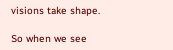visions take shape.

So when we see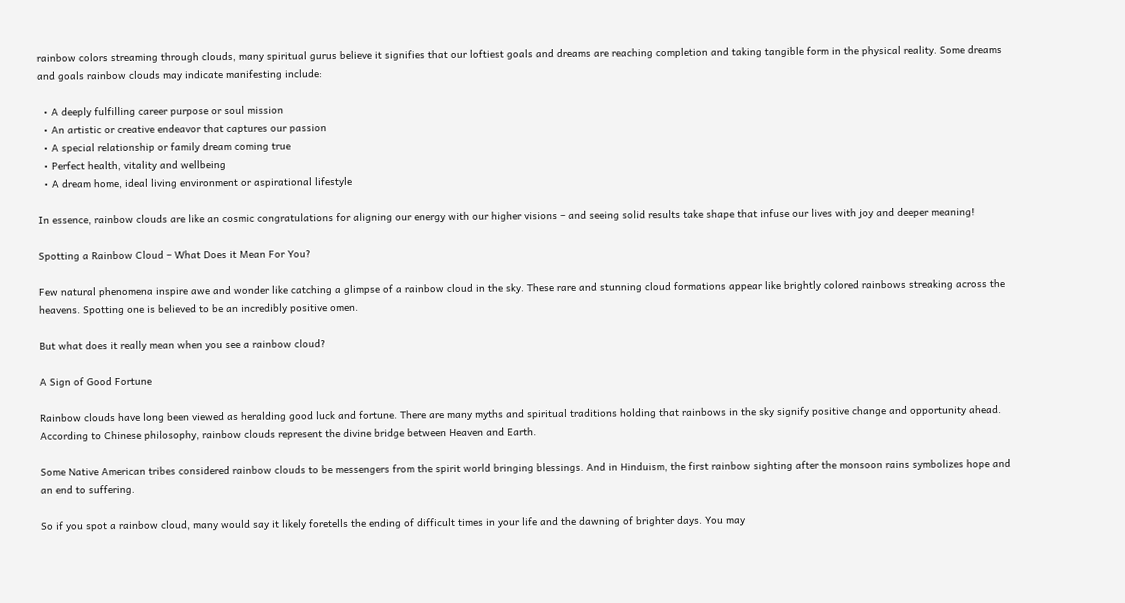rainbow colors streaming through clouds, many spiritual gurus believe it signifies that our loftiest goals and dreams are reaching completion and taking tangible form in the physical reality. Some dreams and goals rainbow clouds may indicate manifesting include:

  • A deeply fulfilling career purpose or soul mission
  • An artistic or creative endeavor that captures our passion
  • A special relationship or family dream coming true
  • Perfect health, vitality and wellbeing
  • A dream home, ideal living environment or aspirational lifestyle

In essence, rainbow clouds are like an cosmic congratulations for aligning our energy with our higher visions – and seeing solid results take shape that infuse our lives with joy and deeper meaning!

Spotting a Rainbow Cloud – What Does it Mean For You?

Few natural phenomena inspire awe and wonder like catching a glimpse of a rainbow cloud in the sky. These rare and stunning cloud formations appear like brightly colored rainbows streaking across the heavens. Spotting one is believed to be an incredibly positive omen.

But what does it really mean when you see a rainbow cloud?

A Sign of Good Fortune

Rainbow clouds have long been viewed as heralding good luck and fortune. There are many myths and spiritual traditions holding that rainbows in the sky signify positive change and opportunity ahead. According to Chinese philosophy, rainbow clouds represent the divine bridge between Heaven and Earth.

Some Native American tribes considered rainbow clouds to be messengers from the spirit world bringing blessings. And in Hinduism, the first rainbow sighting after the monsoon rains symbolizes hope and an end to suffering.

So if you spot a rainbow cloud, many would say it likely foretells the ending of difficult times in your life and the dawning of brighter days. You may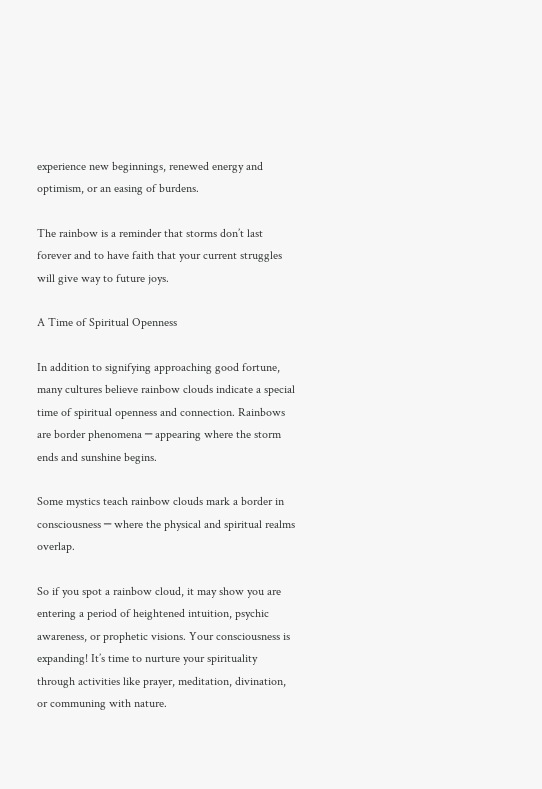experience new beginnings, renewed energy and optimism, or an easing of burdens.

The rainbow is a reminder that storms don’t last forever and to have faith that your current struggles will give way to future joys.

A Time of Spiritual Openness

In addition to signifying approaching good fortune, many cultures believe rainbow clouds indicate a special time of spiritual openness and connection. Rainbows are border phenomena ─ appearing where the storm ends and sunshine begins.

Some mystics teach rainbow clouds mark a border in consciousness ─ where the physical and spiritual realms overlap.

So if you spot a rainbow cloud, it may show you are entering a period of heightened intuition, psychic awareness, or prophetic visions. Your consciousness is expanding! It’s time to nurture your spirituality through activities like prayer, meditation, divination, or communing with nature.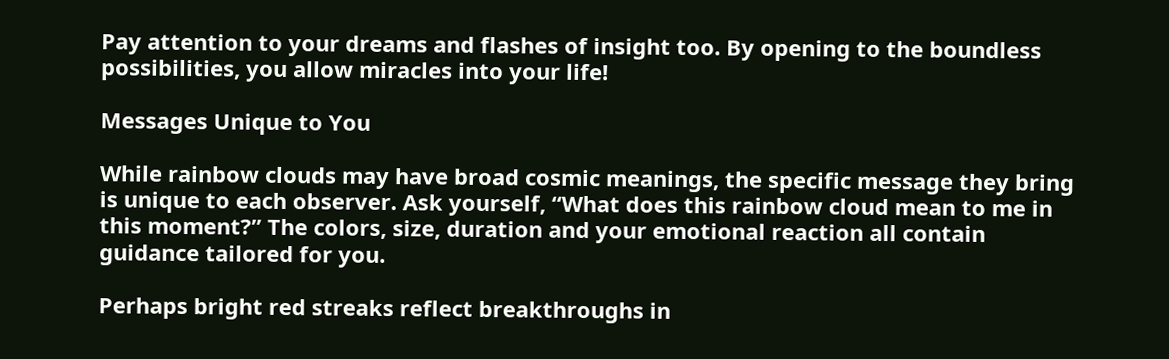Pay attention to your dreams and flashes of insight too. By opening to the boundless possibilities, you allow miracles into your life!

Messages Unique to You

While rainbow clouds may have broad cosmic meanings, the specific message they bring is unique to each observer. Ask yourself, “What does this rainbow cloud mean to me in this moment?” The colors, size, duration and your emotional reaction all contain guidance tailored for you.

Perhaps bright red streaks reflect breakthroughs in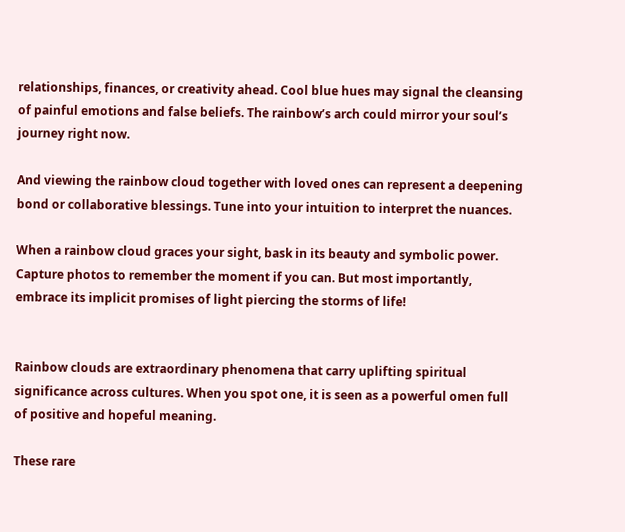relationships, finances, or creativity ahead. Cool blue hues may signal the cleansing of painful emotions and false beliefs. The rainbow’s arch could mirror your soul’s journey right now.

And viewing the rainbow cloud together with loved ones can represent a deepening bond or collaborative blessings. Tune into your intuition to interpret the nuances.

When a rainbow cloud graces your sight, bask in its beauty and symbolic power. Capture photos to remember the moment if you can. But most importantly, embrace its implicit promises of light piercing the storms of life!


Rainbow clouds are extraordinary phenomena that carry uplifting spiritual significance across cultures. When you spot one, it is seen as a powerful omen full of positive and hopeful meaning.

These rare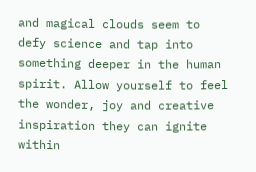and magical clouds seem to defy science and tap into something deeper in the human spirit. Allow yourself to feel the wonder, joy and creative inspiration they can ignite within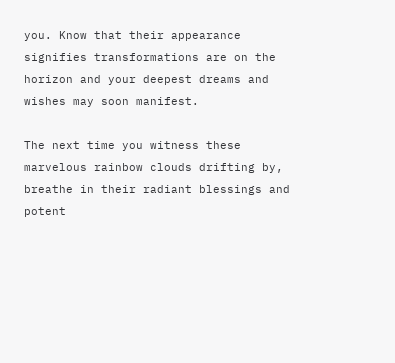you. Know that their appearance signifies transformations are on the horizon and your deepest dreams and wishes may soon manifest.

The next time you witness these marvelous rainbow clouds drifting by, breathe in their radiant blessings and potent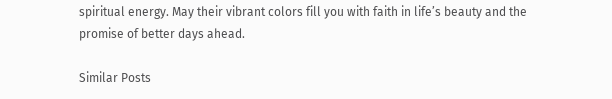spiritual energy. May their vibrant colors fill you with faith in life’s beauty and the promise of better days ahead.

Similar Posts